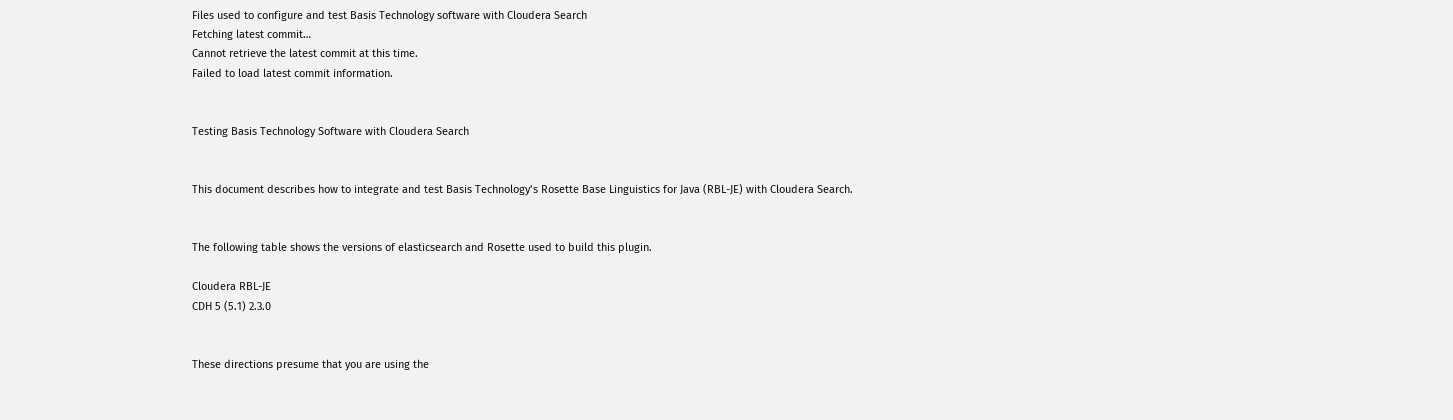Files used to configure and test Basis Technology software with Cloudera Search
Fetching latest commit…
Cannot retrieve the latest commit at this time.
Failed to load latest commit information.


Testing Basis Technology Software with Cloudera Search


This document describes how to integrate and test Basis Technology’s Rosette Base Linguistics for Java (RBL-JE) with Cloudera Search.


The following table shows the versions of elasticsearch and Rosette used to build this plugin.

Cloudera RBL-JE
CDH 5 (5.1) 2.3.0


These directions presume that you are using the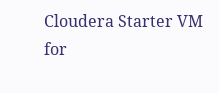Cloudera Starter VM for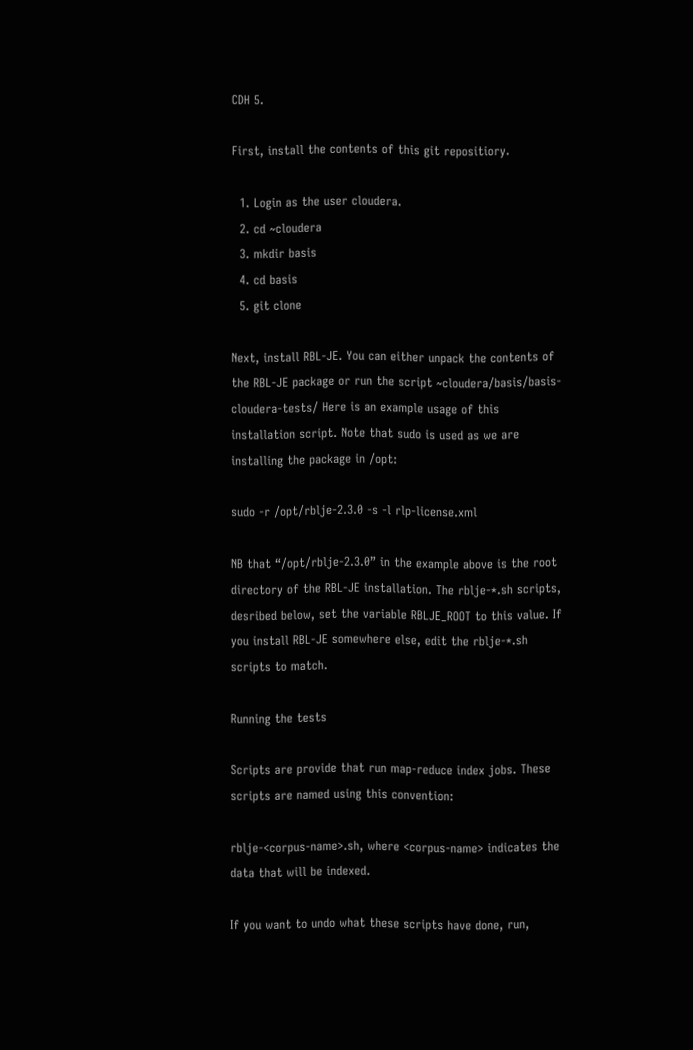CDH 5.

First, install the contents of this git repositiory.

  1. Login as the user cloudera.
  2. cd ~cloudera
  3. mkdir basis
  4. cd basis
  5. git clone

Next, install RBL-JE. You can either unpack the contents of the RBL-JE package or run the script ~cloudera/basis/basis-cloudera-tests/ Here is an example usage of this installation script. Note that sudo is used as we are installing the package in /opt:

sudo -r /opt/rblje-2.3.0 -s -l rlp-license.xml

NB that “/opt/rblje-2.3.0” in the example above is the root directory of the RBL-JE installation. The rblje-*.sh scripts, desribed below, set the variable RBLJE_ROOT to this value. If you install RBL-JE somewhere else, edit the rblje-*.sh scripts to match.

Running the tests

Scripts are provide that run map-reduce index jobs. These scripts are named using this convention:

rblje-<corpus-name>.sh, where <corpus-name> indicates the data that will be indexed.

If you want to undo what these scripts have done, run,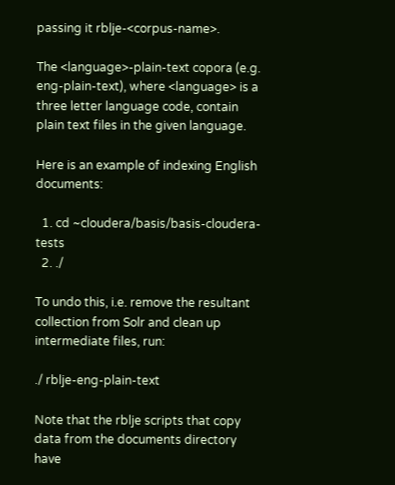passing it rblje-<corpus-name>.

The <language>-plain-text copora (e.g. eng-plain-text), where <language> is a three letter language code, contain plain text files in the given language.

Here is an example of indexing English documents:

  1. cd ~cloudera/basis/basis-cloudera-tests
  2. ./

To undo this, i.e. remove the resultant collection from Solr and clean up intermediate files, run:

./ rblje-eng-plain-text

Note that the rblje scripts that copy data from the documents directory have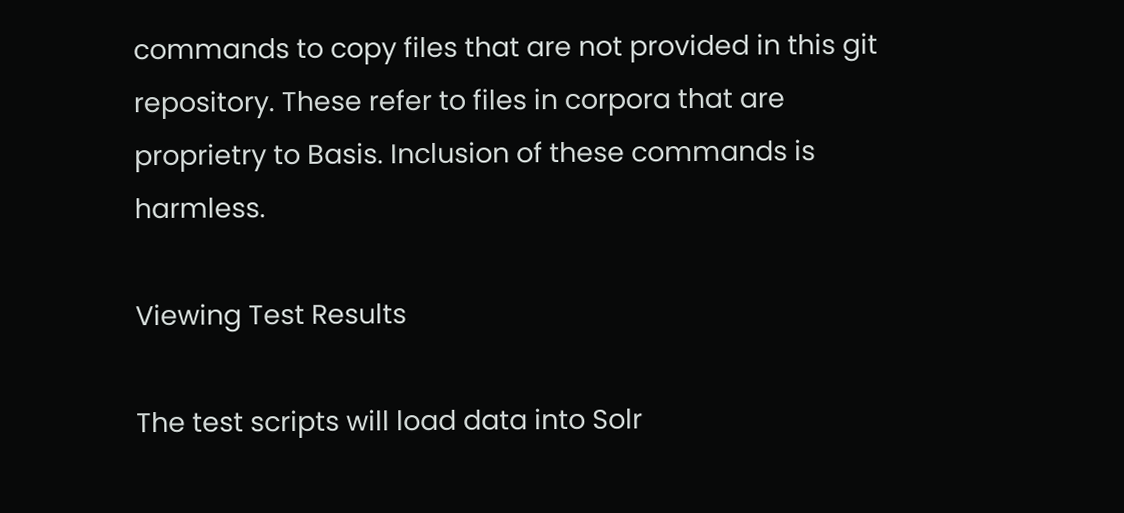commands to copy files that are not provided in this git repository. These refer to files in corpora that are proprietry to Basis. Inclusion of these commands is harmless.

Viewing Test Results

The test scripts will load data into Solr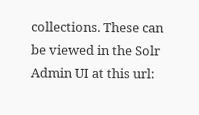collections. These can be viewed in the Solr Admin UI at this url: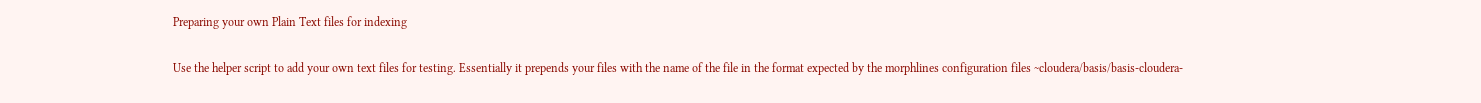Preparing your own Plain Text files for indexing

Use the helper script to add your own text files for testing. Essentially it prepends your files with the name of the file in the format expected by the morphlines configuration files ~cloudera/basis/basis-cloudera-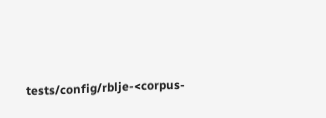tests/config/rblje-<corpus-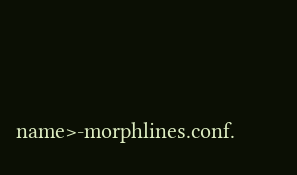name>-morphlines.conf.